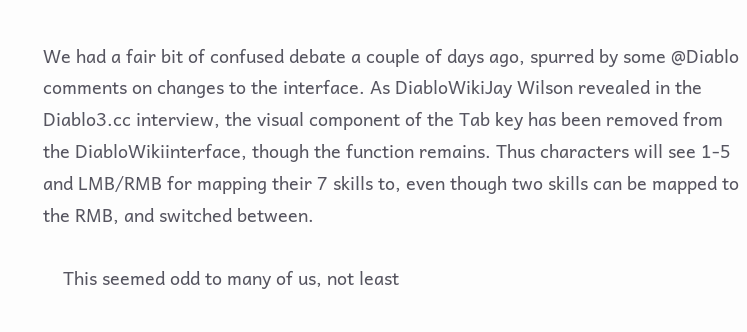We had a fair bit of confused debate a couple of days ago, spurred by some @Diablo comments on changes to the interface. As DiabloWikiJay Wilson revealed in the Diablo3.cc interview, the visual component of the Tab key has been removed from the DiabloWikiinterface, though the function remains. Thus characters will see 1-5 and LMB/RMB for mapping their 7 skills to, even though two skills can be mapped to the RMB, and switched between.

    This seemed odd to many of us, not least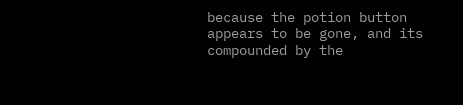because the potion button appears to be gone, and its compounded by the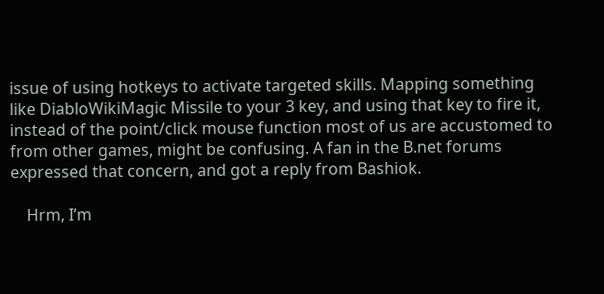issue of using hotkeys to activate targeted skills. Mapping something like DiabloWikiMagic Missile to your 3 key, and using that key to fire it, instead of the point/click mouse function most of us are accustomed to from other games, might be confusing. A fan in the B.net forums expressed that concern, and got a reply from Bashiok.

    Hrm, I’m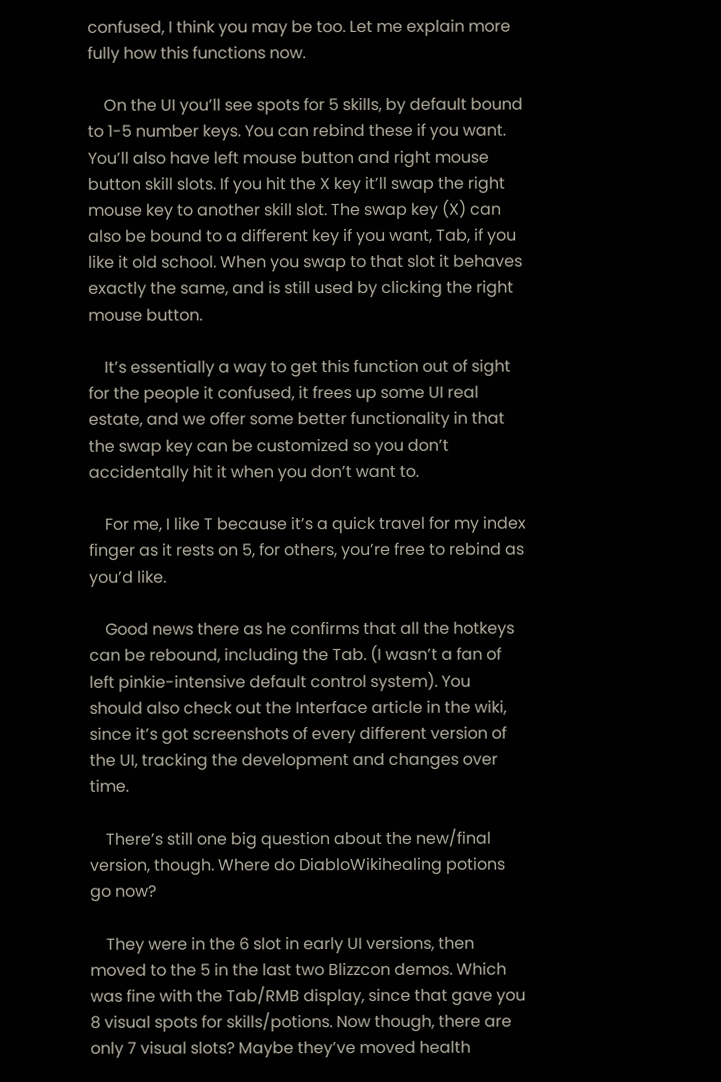confused, I think you may be too. Let me explain more fully how this functions now.

    On the UI you’ll see spots for 5 skills, by default bound to 1-5 number keys. You can rebind these if you want. You’ll also have left mouse button and right mouse button skill slots. If you hit the X key it’ll swap the right mouse key to another skill slot. The swap key (X) can also be bound to a different key if you want, Tab, if you like it old school. When you swap to that slot it behaves exactly the same, and is still used by clicking the right mouse button.

    It’s essentially a way to get this function out of sight for the people it confused, it frees up some UI real estate, and we offer some better functionality in that the swap key can be customized so you don’t accidentally hit it when you don’t want to.

    For me, I like T because it’s a quick travel for my index finger as it rests on 5, for others, you’re free to rebind as you’d like.

    Good news there as he confirms that all the hotkeys can be rebound, including the Tab. (I wasn’t a fan of left pinkie-intensive default control system). You should also check out the Interface article in the wiki, since it’s got screenshots of every different version of the UI, tracking the development and changes over time.

    There’s still one big question about the new/final version, though. Where do DiabloWikihealing potions go now?

    They were in the 6 slot in early UI versions, then moved to the 5 in the last two Blizzcon demos. Which was fine with the Tab/RMB display, since that gave you 8 visual spots for skills/potions. Now though, there are only 7 visual slots? Maybe they’ve moved health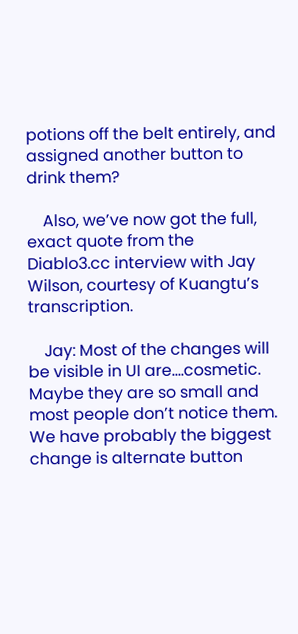potions off the belt entirely, and assigned another button to drink them?

    Also, we’ve now got the full, exact quote from the Diablo3.cc interview with Jay Wilson, courtesy of Kuangtu’s transcription.

    Jay: Most of the changes will be visible in UI are….cosmetic. Maybe they are so small and most people don’t notice them. We have probably the biggest change is alternate button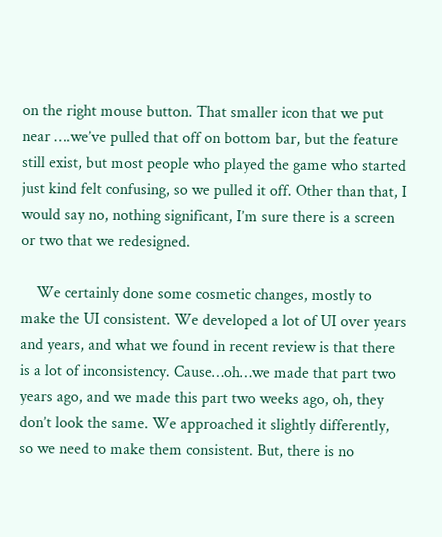on the right mouse button. That smaller icon that we put near ….we’ve pulled that off on bottom bar, but the feature still exist, but most people who played the game who started just kind felt confusing, so we pulled it off. Other than that, I would say no, nothing significant, I’m sure there is a screen or two that we redesigned.

    We certainly done some cosmetic changes, mostly to make the UI consistent. We developed a lot of UI over years and years, and what we found in recent review is that there is a lot of inconsistency. Cause…oh…we made that part two years ago, and we made this part two weeks ago, oh, they don’t look the same. We approached it slightly differently, so we need to make them consistent. But, there is no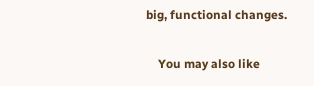big, functional changes.

    You may also like